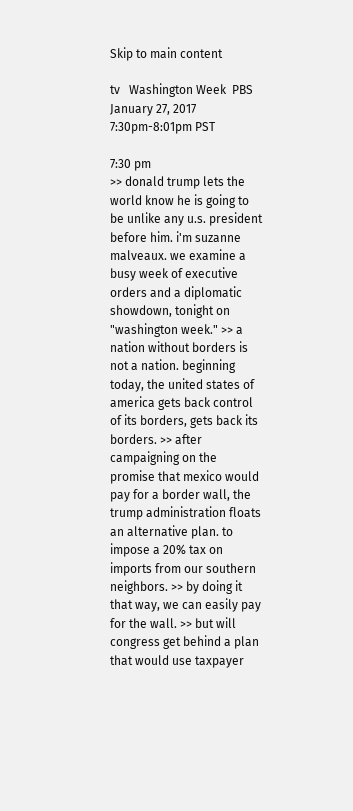Skip to main content

tv   Washington Week  PBS  January 27, 2017 7:30pm-8:01pm PST

7:30 pm
>> donald trump lets the world know he is going to be unlike any u.s. president before him. i'm suzanne malveaux. we examine a busy week of executive orders and a diplomatic showdown, tonight on "washington week." >> a nation without borders is not a nation. beginning today, the united states of america gets back control of its borders, gets back its borders. >> after campaigning on the promise that mexico would pay for a border wall, the trump administration floats an alternative plan. to impose a 20% tax on imports from our southern neighbors. >> by doing it that way, we can easily pay for the wall. >> but will congress get behind a plan that would use taxpayer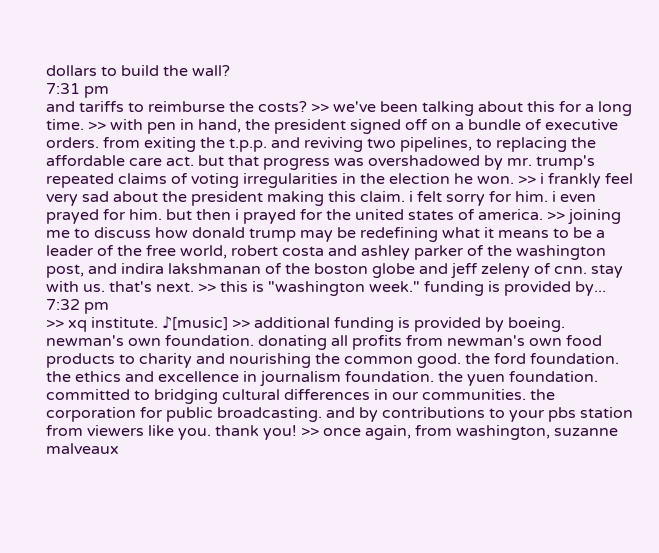dollars to build the wall?
7:31 pm
and tariffs to reimburse the costs? >> we've been talking about this for a long time. >> with pen in hand, the president signed off on a bundle of executive orders. from exiting the t.p.p. and reviving two pipelines, to replacing the affordable care act. but that progress was overshadowed by mr. trump's repeated claims of voting irregularities in the election he won. >> i frankly feel very sad about the president making this claim. i felt sorry for him. i even prayed for him. but then i prayed for the united states of america. >> joining me to discuss how donald trump may be redefining what it means to be a leader of the free world, robert costa and ashley parker of the washington post, and indira lakshmanan of the boston globe and jeff zeleny of cnn. stay with us. that's next. >> this is "washington week." funding is provided by...
7:32 pm
>> xq institute. ♪[music] >> additional funding is provided by boeing. newman's own foundation. donating all profits from newman's own food products to charity and nourishing the common good. the ford foundation. the ethics and excellence in journalism foundation. the yuen foundation. committed to bridging cultural differences in our communities. the corporation for public broadcasting. and by contributions to your pbs station from viewers like you. thank you! >> once again, from washington, suzanne malveaux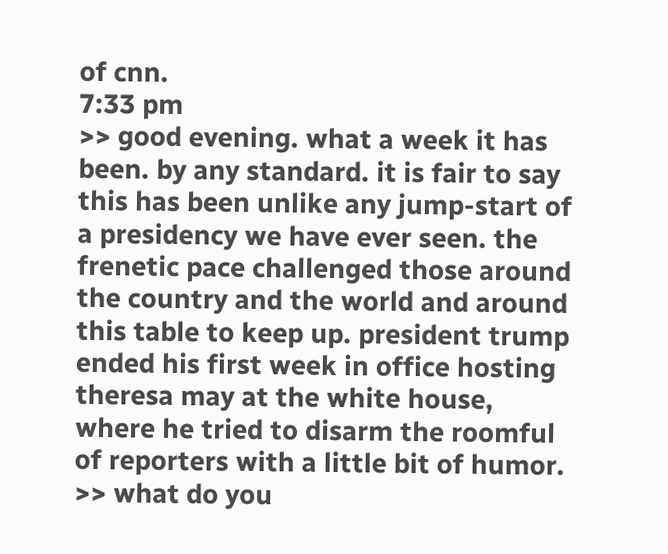of cnn.
7:33 pm
>> good evening. what a week it has been. by any standard. it is fair to say this has been unlike any jump-start of a presidency we have ever seen. the frenetic pace challenged those around the country and the world and around this table to keep up. president trump ended his first week in office hosting theresa may at the white house, where he tried to disarm the roomful of reporters with a little bit of humor. >> what do you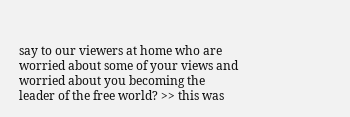say to our viewers at home who are worried about some of your views and worried about you becoming the leader of the free world? >> this was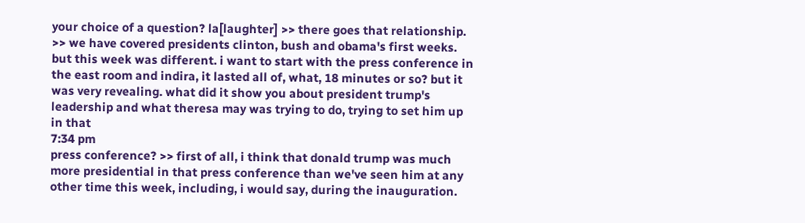your choice of a question? la[laughter] >> there goes that relationship. >> we have covered presidents clinton, bush and obama's first weeks. but this week was different. i want to start with the press conference in the east room and indira, it lasted all of, what, 18 minutes or so? but it was very revealing. what did it show you about president trump's leadership and what theresa may was trying to do, trying to set him up in that
7:34 pm
press conference? >> first of all, i think that donald trump was much more presidential in that press conference than we've seen him at any other time this week, including, i would say, during the inauguration.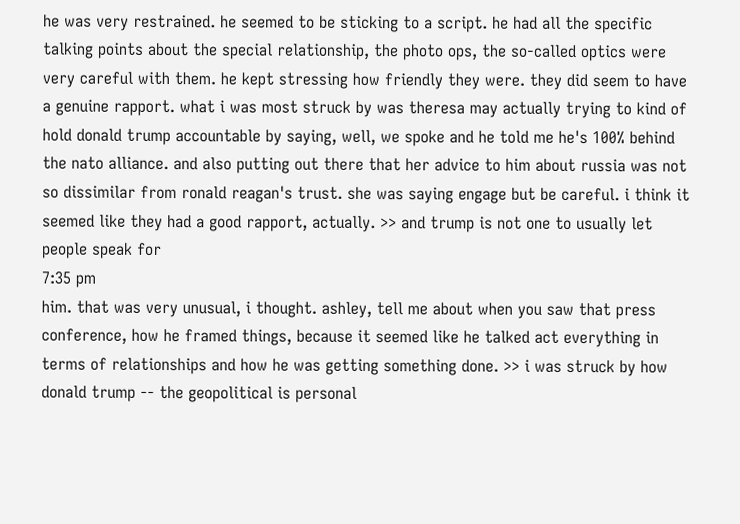he was very restrained. he seemed to be sticking to a script. he had all the specific talking points about the special relationship, the photo ops, the so-called optics were very careful with them. he kept stressing how friendly they were. they did seem to have a genuine rapport. what i was most struck by was theresa may actually trying to kind of hold donald trump accountable by saying, well, we spoke and he told me he's 100% behind the nato alliance. and also putting out there that her advice to him about russia was not so dissimilar from ronald reagan's trust. she was saying engage but be careful. i think it seemed like they had a good rapport, actually. >> and trump is not one to usually let people speak for
7:35 pm
him. that was very unusual, i thought. ashley, tell me about when you saw that press conference, how he framed things, because it seemed like he talked act everything in terms of relationships and how he was getting something done. >> i was struck by how donald trump -- the geopolitical is personal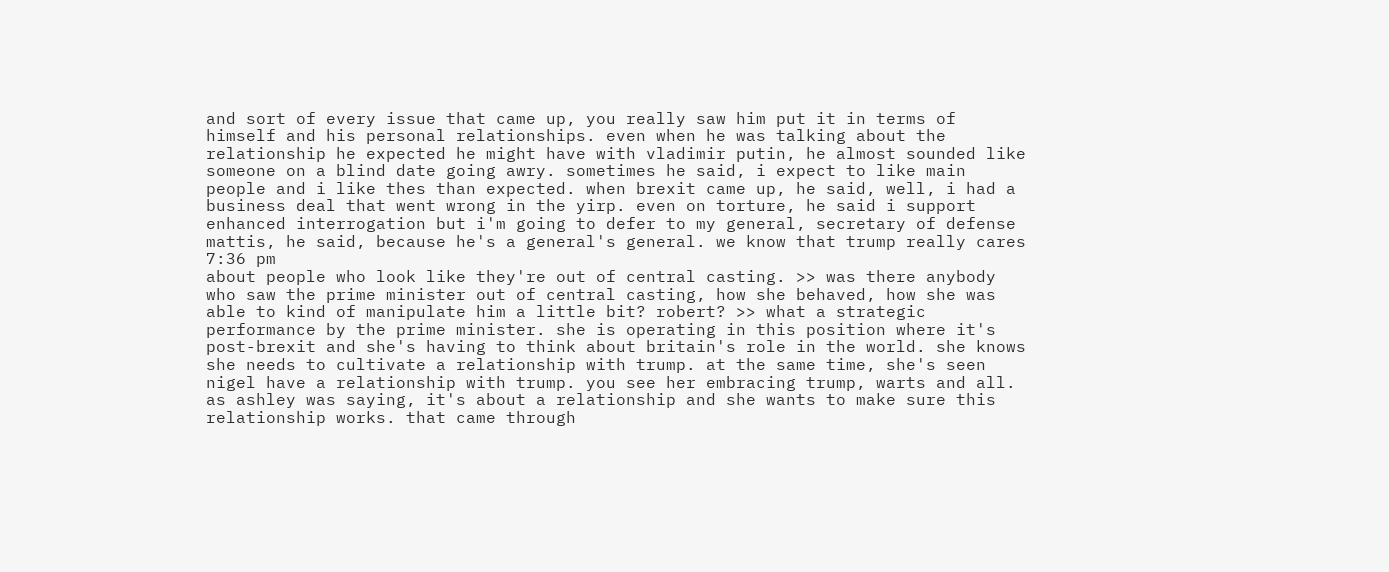and sort of every issue that came up, you really saw him put it in terms of himself and his personal relationships. even when he was talking about the relationship he expected he might have with vladimir putin, he almost sounded like someone on a blind date going awry. sometimes he said, i expect to like main people and i like thes than expected. when brexit came up, he said, well, i had a business deal that went wrong in the yirp. even on torture, he said i support enhanced interrogation but i'm going to defer to my general, secretary of defense mattis, he said, because he's a general's general. we know that trump really cares
7:36 pm
about people who look like they're out of central casting. >> was there anybody who saw the prime minister out of central casting, how she behaved, how she was able to kind of manipulate him a little bit? robert? >> what a strategic performance by the prime minister. she is operating in this position where it's post-brexit and she's having to think about britain's role in the world. she knows she needs to cultivate a relationship with trump. at the same time, she's seen nigel have a relationship with trump. you see her embracing trump, warts and all. as ashley was saying, it's about a relationship and she wants to make sure this relationship works. that came through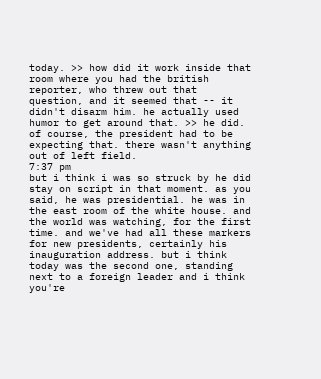today. >> how did it work inside that room where you had the british reporter, who threw out that question, and it seemed that -- it didn't disarm him. he actually used humor to get around that. >> he did. of course, the president had to be expecting that. there wasn't anything out of left field.
7:37 pm
but i think i was so struck by he did stay on script in that moment. as you said, he was presidential. he was in the east room of the white house. and the world was watching, for the first time. and we've had all these markers for new presidents, certainly his inauguration address. but i think today was the second one, standing next to a foreign leader and i think you're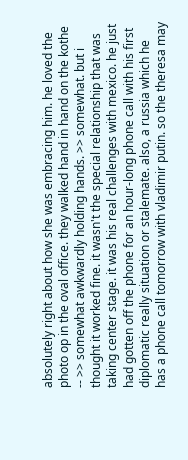absolutely right about how she was embracing him. he loved the photo op in the oval office. they walked hand in hand on the kothe -- >> somewhat awkwardly holding hands. >> somewhat. but i thought it worked fine. it wasn't the special relationship that was taking center stage. it was his real challenges with mexico. he just had gotten off the phone for an hour-long phone call with his first diplomatic really situation or stalemate. also, a russia which he has a phone call tomorrow with vladimir putin. so the theresa may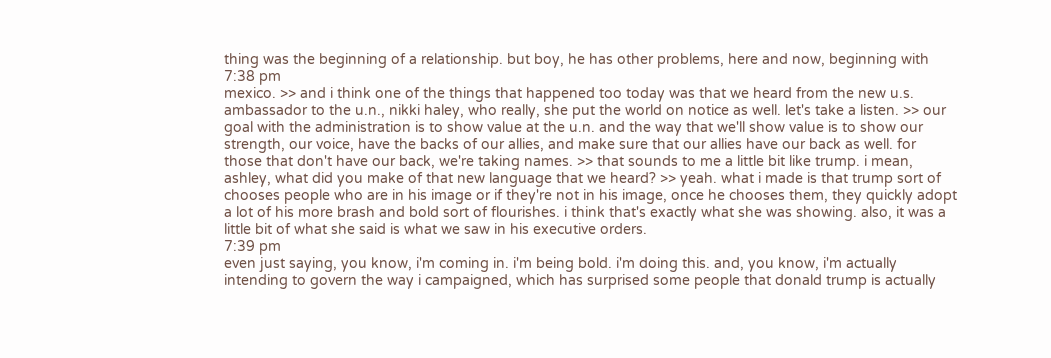thing was the beginning of a relationship. but boy, he has other problems, here and now, beginning with
7:38 pm
mexico. >> and i think one of the things that happened too today was that we heard from the new u.s. ambassador to the u.n., nikki haley, who really, she put the world on notice as well. let's take a listen. >> our goal with the administration is to show value at the u.n. and the way that we'll show value is to show our strength, our voice, have the backs of our allies, and make sure that our allies have our back as well. for those that don't have our back, we're taking names. >> that sounds to me a little bit like trump. i mean, ashley, what did you make of that new language that we heard? >> yeah. what i made is that trump sort of chooses people who are in his image or if they're not in his image, once he chooses them, they quickly adopt a lot of his more brash and bold sort of flourishes. i think that's exactly what she was showing. also, it was a little bit of what she said is what we saw in his executive orders.
7:39 pm
even just saying, you know, i'm coming in. i'm being bold. i'm doing this. and, you know, i'm actually intending to govern the way i campaigned, which has surprised some people that donald trump is actually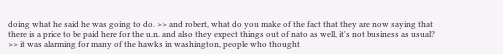doing what he said he was going to do. >> and robert, what do you make of the fact that they are now saying that there is a price to be paid here for the u.n. and also they expect things out of nato as well, it's not business as usual? >> it was alarming for many of the hawks in washington, people who thought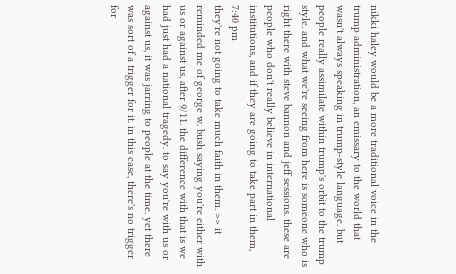nikki haley would be a more traditional voice in the trump administration, an emissary to the world that wasn't always speaking in trump-style language. but people really assimilate within trump's orbit to the trump style. and what we're seeing from here is someone who is right there with steve bannon and jeff sessions. these are people who don't really believe in international institutions, and if they are going to take part in them,
7:40 pm
they're not going to take much faith in them. >> it reminded me of george w. bush saying you're either with us or against us, after 9/11. the difference with that is we had just had a national tragedy. to say you're with us or against us, it was jarring to people at the time. yet there was sort of a trigger for it. in this case, there's no trigger for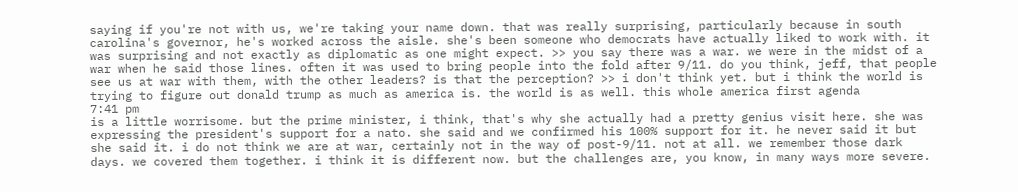saying if you're not with us, we're taking your name down. that was really surprising, particularly because in south carolina's governor, he's worked across the aisle. she's been someone who democrats have actually liked to work with. it was surprising and not exactly as diplomatic as one might expect. >> you say there was a war. we were in the midst of a war when he said those lines. often it was used to bring people into the fold after 9/11. do you think, jeff, that people see us at war with them, with the other leaders? is that the perception? >> i don't think yet. but i think the world is trying to figure out donald trump as much as america is. the world is as well. this whole america first agenda
7:41 pm
is a little worrisome. but the prime minister, i think, that's why she actually had a pretty genius visit here. she was expressing the president's support for a nato. she said and we confirmed his 100% support for it. he never said it but she said it. i do not think we are at war, certainly not in the way of post-9/11. not at all. we remember those dark days. we covered them together. i think it is different now. but the challenges are, you know, in many ways more severe.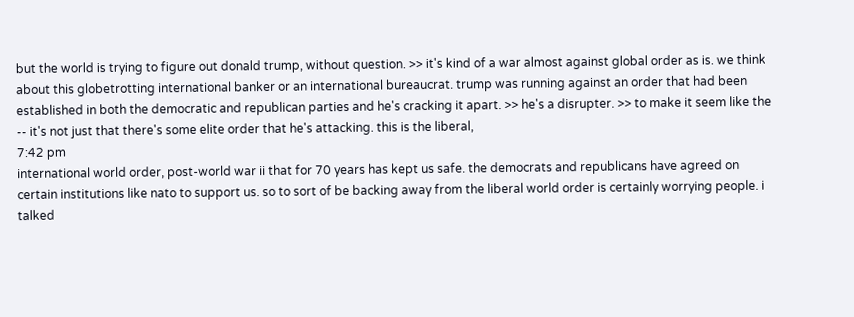but the world is trying to figure out donald trump, without question. >> it's kind of a war almost against global order as is. we think about this globetrotting international banker or an international bureaucrat. trump was running against an order that had been established in both the democratic and republican parties and he's cracking it apart. >> he's a disrupter. >> to make it seem like the -- it's not just that there's some elite order that he's attacking. this is the liberal,
7:42 pm
international world order, post-world war ii that for 70 years has kept us safe. the democrats and republicans have agreed on certain institutions like nato to support us. so to sort of be backing away from the liberal world order is certainly worrying people. i talked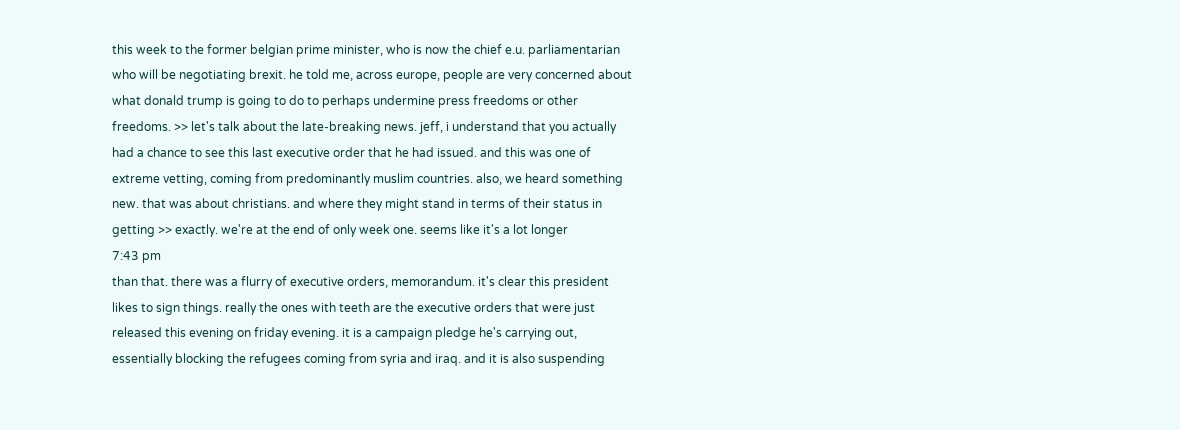this week to the former belgian prime minister, who is now the chief e.u. parliamentarian who will be negotiating brexit. he told me, across europe, people are very concerned about what donald trump is going to do to perhaps undermine press freedoms or other freedoms. >> let's talk about the late-breaking news. jeff, i understand that you actually had a chance to see this last executive order that he had issued. and this was one of extreme vetting, coming from predominantly muslim countries. also, we heard something new. that was about christians. and where they might stand in terms of their status in getting >> exactly. we're at the end of only week one. seems like it's a lot longer
7:43 pm
than that. there was a flurry of executive orders, memorandum. it's clear this president likes to sign things. really the ones with teeth are the executive orders that were just released this evening on friday evening. it is a campaign pledge he's carrying out, essentially blocking the refugees coming from syria and iraq. and it is also suspending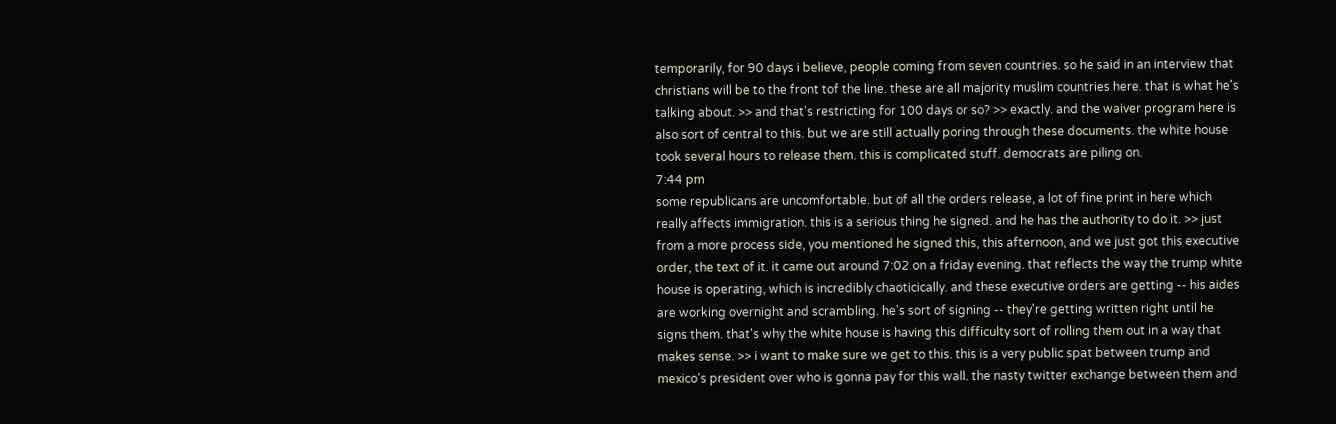temporarily, for 90 days i believe, people coming from seven countries. so he said in an interview that christians will be to the front tof the line. these are all majority muslim countries here. that is what he's talking about. >> and that's restricting for 100 days or so? >> exactly. and the waiver program here is also sort of central to this. but we are still actually poring through these documents. the white house took several hours to release them. this is complicated stuff. democrats are piling on.
7:44 pm
some republicans are uncomfortable. but of all the orders release, a lot of fine print in here which really affects immigration. this is a serious thing he signed. and he has the authority to do it. >> just from a more process side, you mentioned he signed this, this afternoon, and we just got this executive order, the text of it. it came out around 7:02 on a friday evening. that reflects the way the trump white house is operating, which is incredibly chaoticically. and these executive orders are getting -- his aides are working overnight and scrambling. he's sort of signing -- they're getting written right until he signs them. that's why the white house is having this difficulty sort of rolling them out in a way that makes sense. >> i want to make sure we get to this. this is a very public spat between trump and mexico's president over who is gonna pay for this wall. the nasty twitter exchange between them and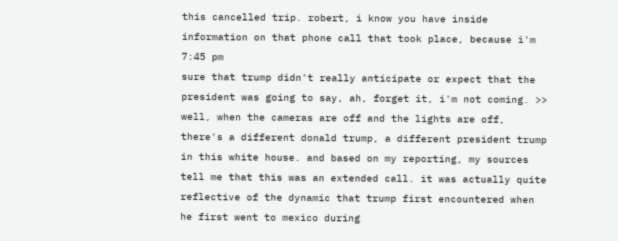this cancelled trip. robert, i know you have inside information on that phone call that took place, because i'm
7:45 pm
sure that trump didn't really anticipate or expect that the president was going to say, ah, forget it, i'm not coming. >> well, when the cameras are off and the lights are off, there's a different donald trump, a different president trump in this white house. and based on my reporting, my sources tell me that this was an extended call. it was actually quite reflective of the dynamic that trump first encountered when he first went to mexico during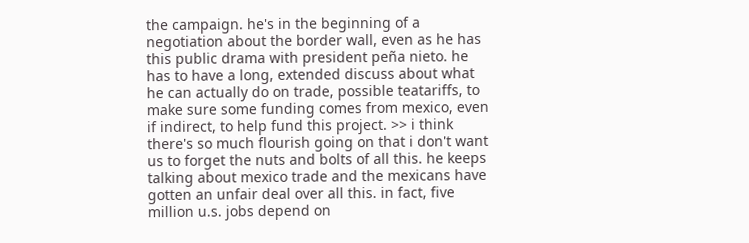the campaign. he's in the beginning of a negotiation about the border wall, even as he has this public drama with president peña nieto. he has to have a long, extended discuss about what he can actually do on trade, possible teatariffs, to make sure some funding comes from mexico, even if indirect, to help fund this project. >> i think there's so much flourish going on that i don't want us to forget the nuts and bolts of all this. he keeps talking about mexico trade and the mexicans have gotten an unfair deal over all this. in fact, five million u.s. jobs depend on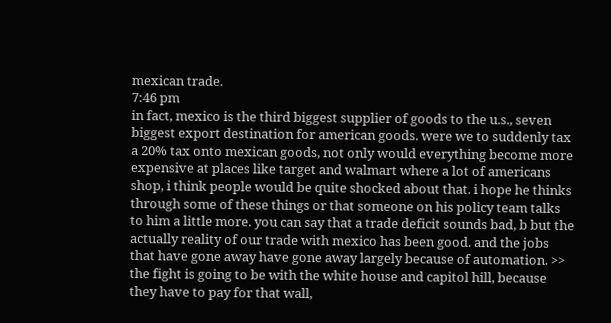mexican trade.
7:46 pm
in fact, mexico is the third biggest supplier of goods to the u.s., seven biggest export destination for american goods. were we to suddenly tax a 20% tax onto mexican goods, not only would everything become more expensive at places like target and walmart where a lot of americans shop, i think people would be quite shocked about that. i hope he thinks through some of these things or that someone on his policy team talks to him a little more. you can say that a trade deficit sounds bad, b but the actually reality of our trade with mexico has been good. and the jobs that have gone away have gone away largely because of automation. >> the fight is going to be with the white house and capitol hill, because they have to pay for that wall,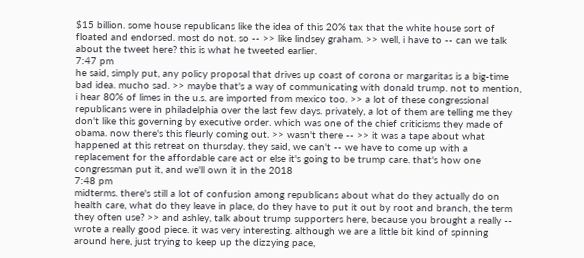$15 billion. some house republicans like the idea of this 20% tax that the white house sort of floated and endorsed. most do not. so -- >> like lindsey graham. >> well, i have to -- can we talk about the tweet here? this is what he tweeted earlier.
7:47 pm
he said, simply put, any policy proposal that drives up coast of corona or margaritas is a big-time bad idea. mucho sad. >> maybe that's a way of communicating with donald trump. not to mention, i hear 80% of limes in the u.s. are imported from mexico too. >> a lot of these congressional republicans were in philadelphia over the last few days. privately, a lot of them are telling me they don't like this governing by executive order. which was one of the chief criticisms they made of obama. now there's this fleurly coming out. >> wasn't there -- >> it was a tape about what happened at this retreat on thursday. they said, we can't -- we have to come up with a replacement for the affordable care act or else it's going to be trump care. that's how one congressman put it, and we'll own it in the 2018
7:48 pm
midterms. there's still a lot of confusion among republicans about what do they actually do on health care, what do they leave in place, do they have to put it out by root and branch, the term they often use? >> and ashley, talk about trump supporters here, because you brought a really -- wrote a really good piece. it was very interesting. although we are a little bit kind of spinning around here, just trying to keep up the dizzying pace,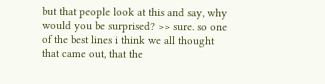but that people look at this and say, why would you be surprised? >> sure. so one of the best lines i think we all thought that came out, that the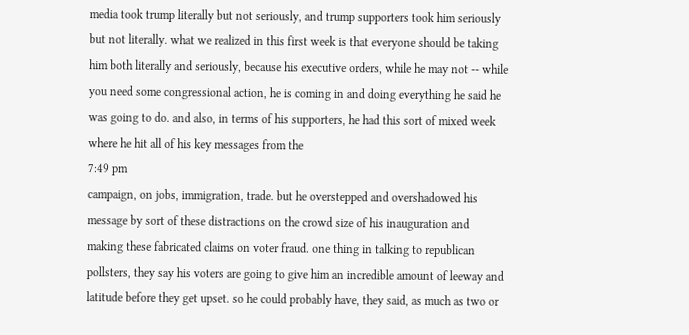media took trump literally but not seriously, and trump supporters took him seriously but not literally. what we realized in this first week is that everyone should be taking him both literally and seriously, because his executive orders, while he may not -- while you need some congressional action, he is coming in and doing everything he said he was going to do. and also, in terms of his supporters, he had this sort of mixed week where he hit all of his key messages from the
7:49 pm
campaign, on jobs, immigration, trade. but he overstepped and overshadowed his message by sort of these distractions on the crowd size of his inauguration and making these fabricated claims on voter fraud. one thing in talking to republican pollsters, they say his voters are going to give him an incredible amount of leeway and latitude before they get upset. so he could probably have, they said, as much as two or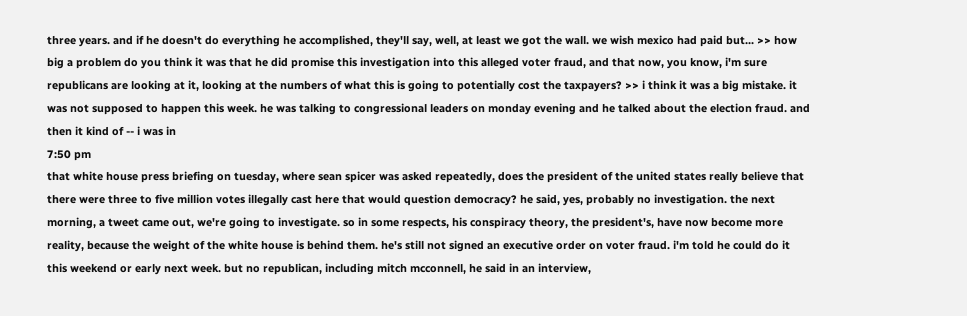three years. and if he doesn't do everything he accomplished, they'll say, well, at least we got the wall. we wish mexico had paid but... >> how big a problem do you think it was that he did promise this investigation into this alleged voter fraud, and that now, you know, i'm sure republicans are looking at it, looking at the numbers of what this is going to potentially cost the taxpayers? >> i think it was a big mistake. it was not supposed to happen this week. he was talking to congressional leaders on monday evening and he talked about the election fraud. and then it kind of -- i was in
7:50 pm
that white house press briefing on tuesday, where sean spicer was asked repeatedly, does the president of the united states really believe that there were three to five million votes illegally cast here that would question democracy? he said, yes, probably no investigation. the next morning, a tweet came out, we're going to investigate. so in some respects, his conspiracy theory, the president's, have now become more reality, because the weight of the white house is behind them. he's still not signed an executive order on voter fraud. i'm told he could do it this weekend or early next week. but no republican, including mitch mcconnell, he said in an interview,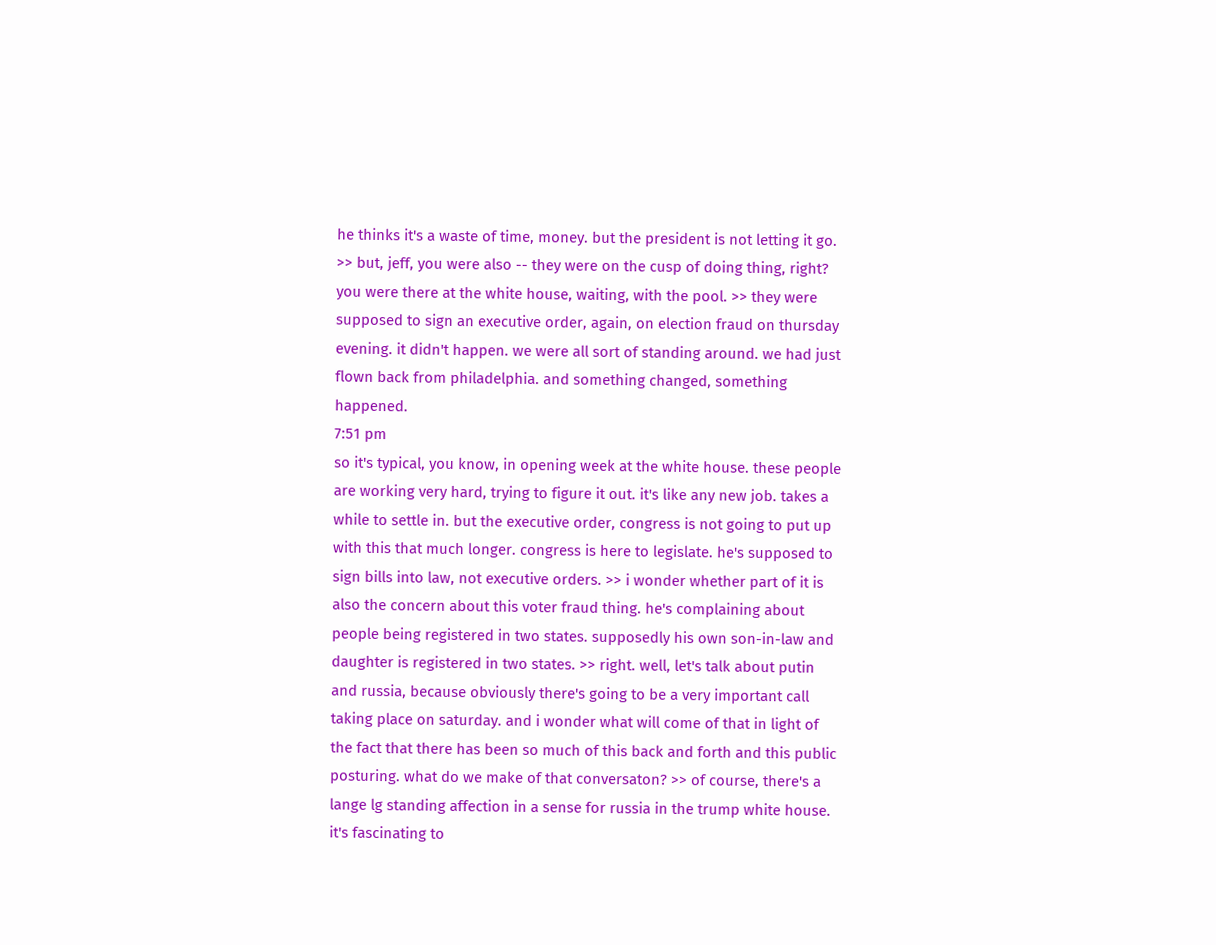he thinks it's a waste of time, money. but the president is not letting it go. >> but, jeff, you were also -- they were on the cusp of doing thing, right? you were there at the white house, waiting, with the pool. >> they were supposed to sign an executive order, again, on election fraud on thursday evening. it didn't happen. we were all sort of standing around. we had just flown back from philadelphia. and something changed, something happened.
7:51 pm
so it's typical, you know, in opening week at the white house. these people are working very hard, trying to figure it out. it's like any new job. takes a while to settle in. but the executive order, congress is not going to put up with this that much longer. congress is here to legislate. he's supposed to sign bills into law, not executive orders. >> i wonder whether part of it is also the concern about this voter fraud thing. he's complaining about people being registered in two states. supposedly his own son-in-law and daughter is registered in two states. >> right. well, let's talk about putin and russia, because obviously there's going to be a very important call taking place on saturday. and i wonder what will come of that in light of the fact that there has been so much of this back and forth and this public posturing. what do we make of that conversaton? >> of course, there's a lange lg standing affection in a sense for russia in the trump white house. it's fascinating to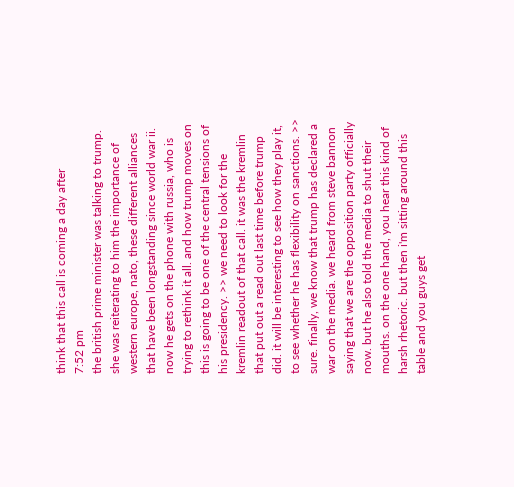think that this call is coming a day after
7:52 pm
the british prime minister was talking to trump. she was reiterating to him the importance of western europe, nato, these different alliances that have been longstanding since world war ii. now he gets on the phone with russia, who is trying to rethink it all. and how trump moves on this is going to be one of the central tensions of his presidency. >> we need to look for the kremlin readout of that call. it was the kremlin that put out a read out last time before trump did. it will be interesting to see how they play it, to see whether he has flexibility on sanctions. >> sure. finally, we know that trump has declared a war on the media. we heard from steve bannon saying that we are the opposition party officially now. but he also told the media to shut their mouths. on the one hand, you hear this kind of harsh rhetoric. but then i'm sitting around this table and you guys get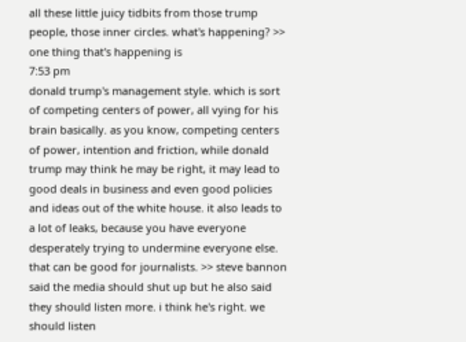all these little juicy tidbits from those trump people, those inner circles. what's happening? >> one thing that's happening is
7:53 pm
donald trump's management style. which is sort of competing centers of power, all vying for his brain basically. as you know, competing centers of power, intention and friction, while donald trump may think he may be right, it may lead to good deals in business and even good policies and ideas out of the white house. it also leads to a lot of leaks, because you have everyone desperately trying to undermine everyone else. that can be good for journalists. >> steve bannon said the media should shut up but he also said they should listen more. i think he's right. we should listen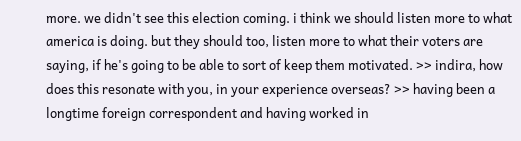more. we didn't see this election coming. i think we should listen more to what america is doing. but they should too, listen more to what their voters are saying, if he's going to be able to sort of keep them motivated. >> indira, how does this resonate with you, in your experience overseas? >> having been a longtime foreign correspondent and having worked in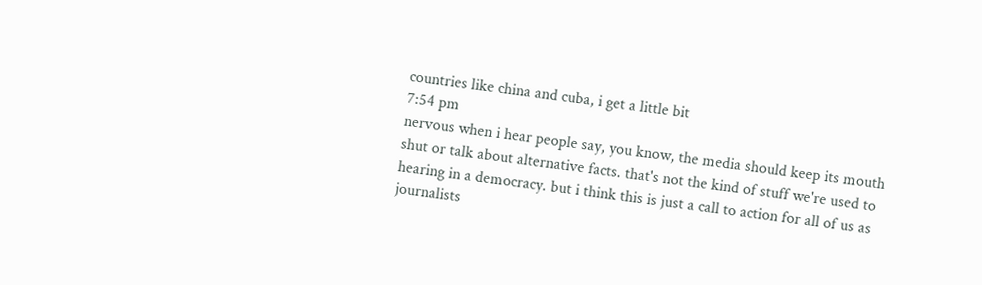countries like china and cuba, i get a little bit
7:54 pm
nervous when i hear people say, you know, the media should keep its mouth shut or talk about alternative facts. that's not the kind of stuff we're used to hearing in a democracy. but i think this is just a call to action for all of us as journalists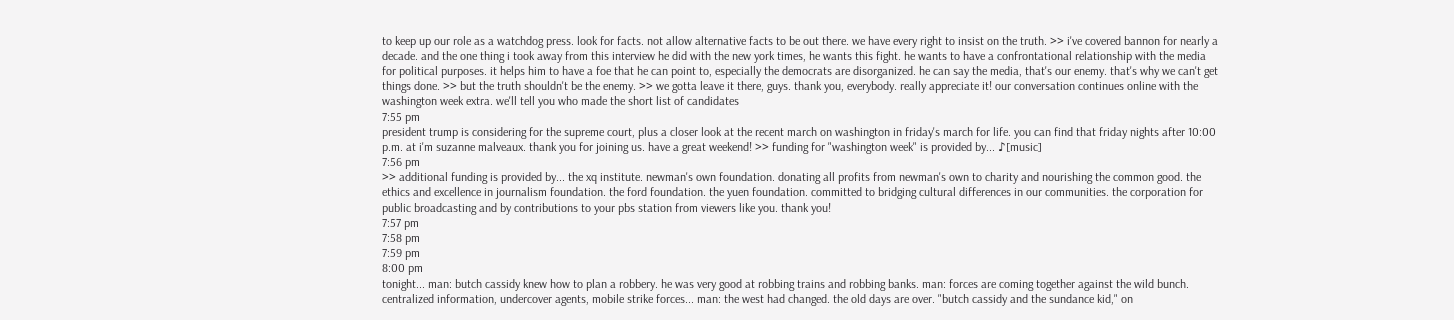to keep up our role as a watchdog press. look for facts. not allow alternative facts to be out there. we have every right to insist on the truth. >> i've covered bannon for nearly a decade. and the one thing i took away from this interview he did with the new york times, he wants this fight. he wants to have a confrontational relationship with the media for political purposes. it helps him to have a foe that he can point to, especially the democrats are disorganized. he can say the media, that's our enemy. that's why we can't get things done. >> but the truth shouldn't be the enemy. >> we gotta leave it there, guys. thank you, everybody. really appreciate it! our conversation continues online with the washington week extra. we'll tell you who made the short list of candidates
7:55 pm
president trump is considering for the supreme court, plus a closer look at the recent march on washington in friday's march for life. you can find that friday nights after 10:00 p.m. at i'm suzanne malveaux. thank you for joining us. have a great weekend! >> funding for "washington week" is provided by... ♪[music]
7:56 pm
>> additional funding is provided by... the xq institute. newman's own foundation. donating all profits from newman's own to charity and nourishing the common good. the ethics and excellence in journalism foundation. the ford foundation. the yuen foundation. committed to bridging cultural differences in our communities. the corporation for public broadcasting and by contributions to your pbs station from viewers like you. thank you!
7:57 pm
7:58 pm
7:59 pm
8:00 pm
tonight... man: butch cassidy knew how to plan a robbery. he was very good at robbing trains and robbing banks. man: forces are coming together against the wild bunch. centralized information, undercover agents, mobile strike forces... man: the west had changed. the old days are over. "butch cassidy and the sundance kid," on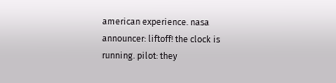american experience. nasa announcer: liftoff! the clock is running. pilot: they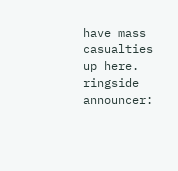have mass casualties up here. ringside announcer: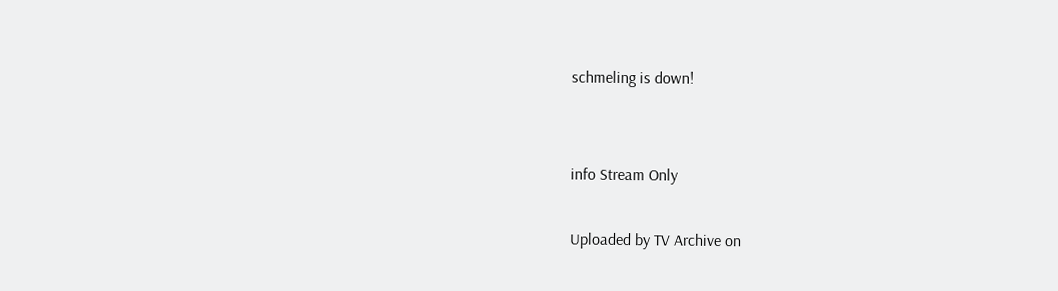schmeling is down!


info Stream Only

Uploaded by TV Archive on